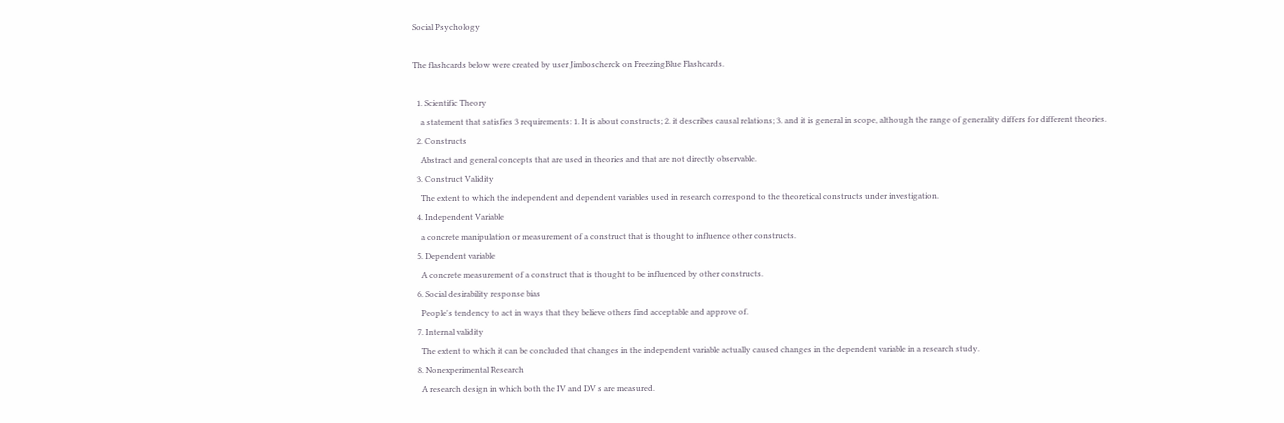Social Psychology

The flashcards below were created by user Jimboscherck on FreezingBlue Flashcards.

  1. Scientific Theory
    a statement that satisfies 3 requirements: 1. It is about constructs; 2. it describes causal relations; 3. and it is general in scope, although the range of generality differs for different theories.
  2. Constructs
    Abstract and general concepts that are used in theories and that are not directly observable.
  3. Construct Validity
    The extent to which the independent and dependent variables used in research correspond to the theoretical constructs under investigation.
  4. Independent Variable
    a concrete manipulation or measurement of a construct that is thought to influence other constructs.
  5. Dependent variable
    A concrete measurement of a construct that is thought to be influenced by other constructs.
  6. Social desirability response bias
    People's tendency to act in ways that they believe others find acceptable and approve of.
  7. Internal validity
    The extent to which it can be concluded that changes in the independent variable actually caused changes in the dependent variable in a research study.
  8. Nonexperimental Research
    A research design in which both the IV and DV s are measured.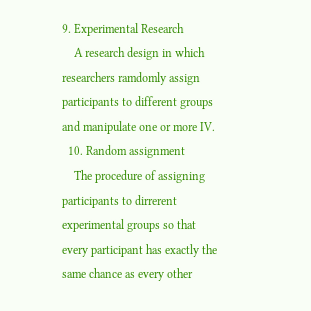9. Experimental Research
    A research design in which researchers ramdomly assign participants to different groups and manipulate one or more IV.
  10. Random assignment
    The procedure of assigning participants to dirrerent experimental groups so that every participant has exactly the same chance as every other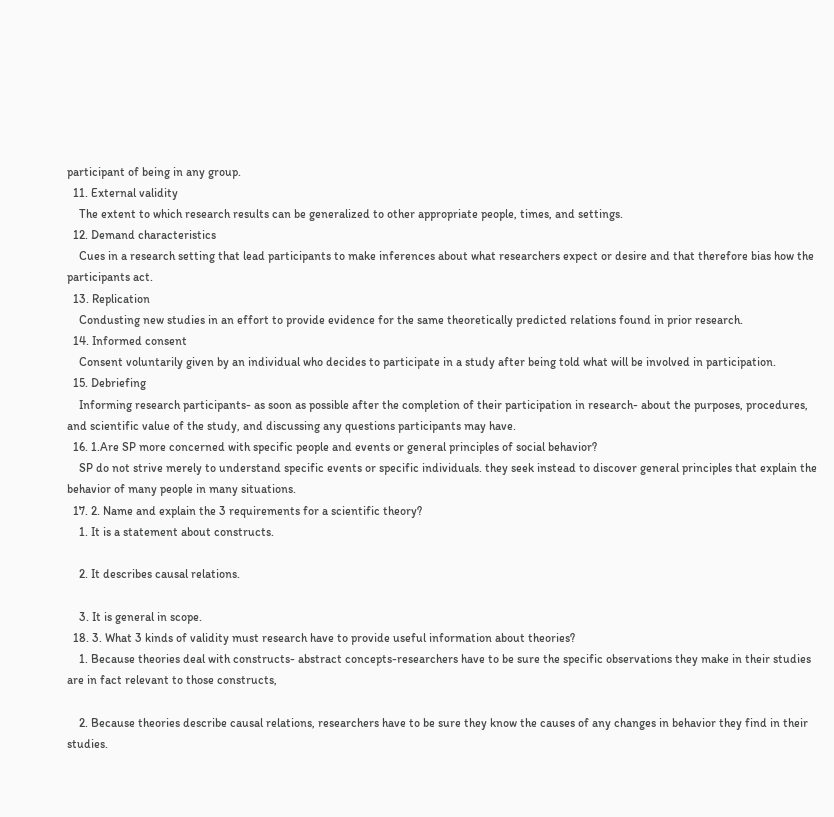participant of being in any group.
  11. External validity
    The extent to which research results can be generalized to other appropriate people, times, and settings.
  12. Demand characteristics
    Cues in a research setting that lead participants to make inferences about what researchers expect or desire and that therefore bias how the participants act.
  13. Replication
    Condusting new studies in an effort to provide evidence for the same theoretically predicted relations found in prior research.
  14. Informed consent
    Consent voluntarily given by an individual who decides to participate in a study after being told what will be involved in participation.
  15. Debriefing
    Informing research participants- as soon as possible after the completion of their participation in research- about the purposes, procedures, and scientific value of the study, and discussing any questions participants may have.
  16. 1.Are SP more concerned with specific people and events or general principles of social behavior?
    SP do not strive merely to understand specific events or specific individuals. they seek instead to discover general principles that explain the behavior of many people in many situations.
  17. 2. Name and explain the 3 requirements for a scientific theory?
    1. It is a statement about constructs.

    2. It describes causal relations.

    3. It is general in scope.
  18. 3. What 3 kinds of validity must research have to provide useful information about theories?
    1. Because theories deal with constructs- abstract concepts-researchers have to be sure the specific observations they make in their studies are in fact relevant to those constructs,

    2. Because theories describe causal relations, researchers have to be sure they know the causes of any changes in behavior they find in their studies.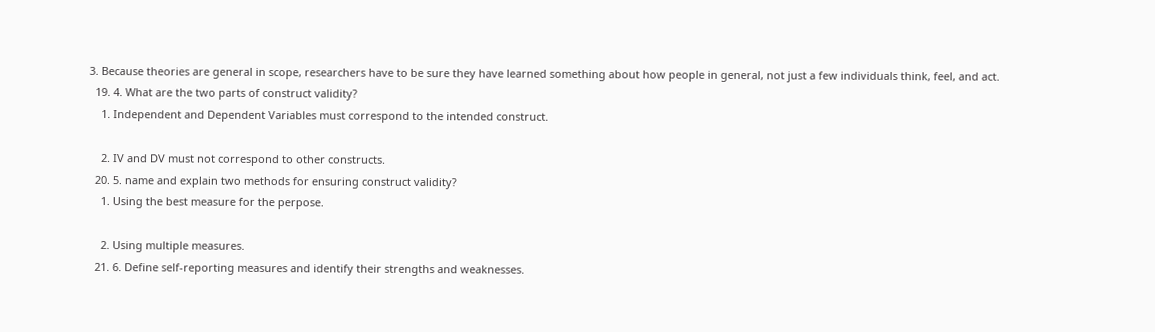3. Because theories are general in scope, researchers have to be sure they have learned something about how people in general, not just a few individuals think, feel, and act.
  19. 4. What are the two parts of construct validity?
    1. Independent and Dependent Variables must correspond to the intended construct.

    2. IV and DV must not correspond to other constructs.
  20. 5. name and explain two methods for ensuring construct validity?
    1. Using the best measure for the perpose.

    2. Using multiple measures.
  21. 6. Define self-reporting measures and identify their strengths and weaknesses.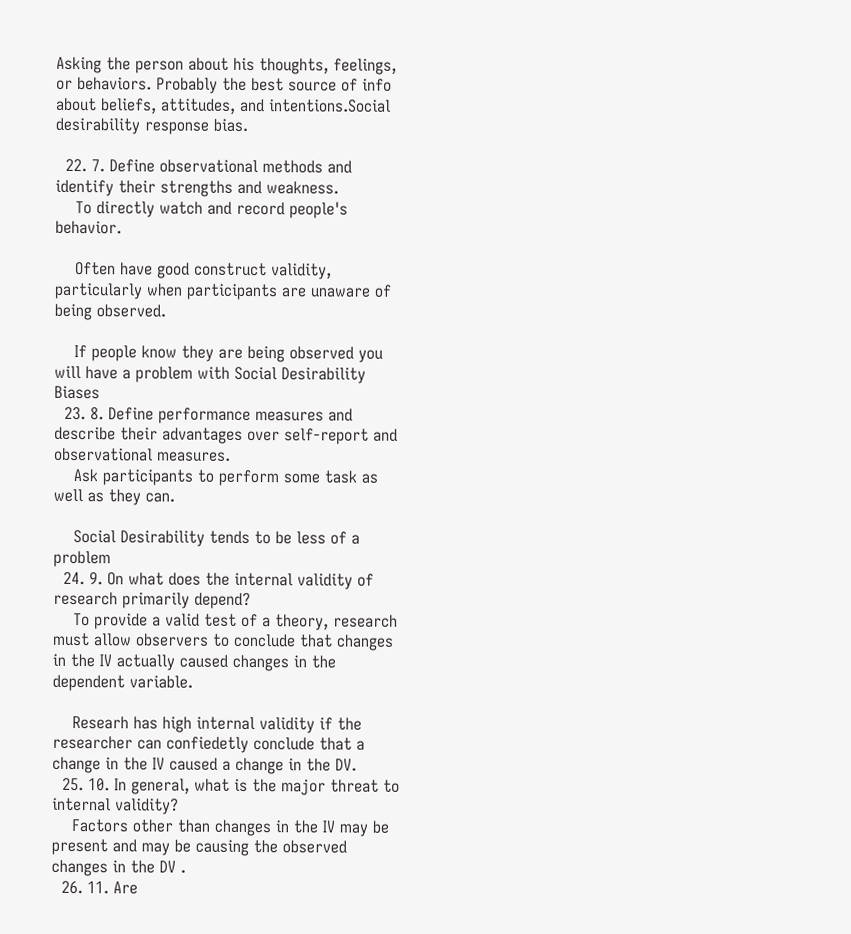Asking the person about his thoughts, feelings, or behaviors. Probably the best source of info about beliefs, attitudes, and intentions.Social desirability response bias.

  22. 7. Define observational methods and identify their strengths and weakness.
    To directly watch and record people's behavior.

    Often have good construct validity, particularly when participants are unaware of being observed.

    If people know they are being observed you will have a problem with Social Desirability Biases
  23. 8. Define performance measures and describe their advantages over self-report and observational measures.
    Ask participants to perform some task as well as they can.

    Social Desirability tends to be less of a problem
  24. 9. On what does the internal validity of research primarily depend?
    To provide a valid test of a theory, research must allow observers to conclude that changes in the IV actually caused changes in the dependent variable.

    Researh has high internal validity if the researcher can confiedetly conclude that a change in the IV caused a change in the DV.
  25. 10. In general, what is the major threat to internal validity?
    Factors other than changes in the IV may be present and may be causing the observed changes in the DV .
  26. 11. Are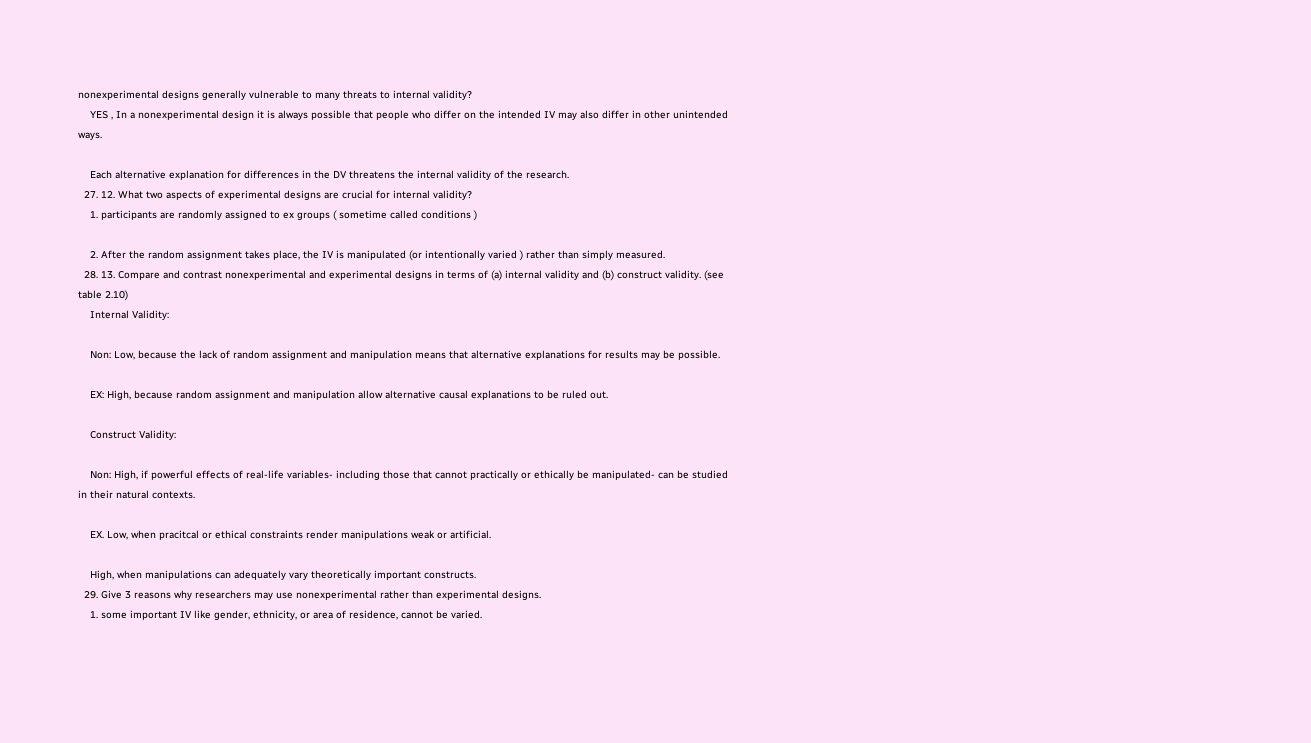nonexperimental designs generally vulnerable to many threats to internal validity?
    YES , In a nonexperimental design it is always possible that people who differ on the intended IV may also differ in other unintended ways.

    Each alternative explanation for differences in the DV threatens the internal validity of the research.
  27. 12. What two aspects of experimental designs are crucial for internal validity?
    1. participants are randomly assigned to ex groups ( sometime called conditions )

    2. After the random assignment takes place, the IV is manipulated (or intentionally varied ) rather than simply measured.
  28. 13. Compare and contrast nonexperimental and experimental designs in terms of (a) internal validity and (b) construct validity. (see table 2.10)
    Internal Validity:

    Non: Low, because the lack of random assignment and manipulation means that alternative explanations for results may be possible.

    EX: High, because random assignment and manipulation allow alternative causal explanations to be ruled out.

    Construct Validity:

    Non: High, if powerful effects of real-life variables- including those that cannot practically or ethically be manipulated- can be studied in their natural contexts.

    EX. Low, when pracitcal or ethical constraints render manipulations weak or artificial.

    High, when manipulations can adequately vary theoretically important constructs.
  29. Give 3 reasons why researchers may use nonexperimental rather than experimental designs.
    1. some important IV like gender, ethnicity, or area of residence, cannot be varied.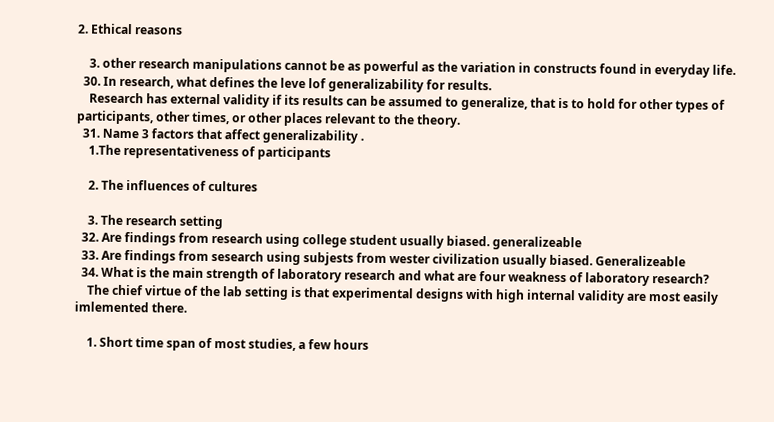2. Ethical reasons

    3. other research manipulations cannot be as powerful as the variation in constructs found in everyday life.
  30. In research, what defines the leve lof generalizability for results.
    Research has external validity if its results can be assumed to generalize, that is to hold for other types of participants, other times, or other places relevant to the theory.
  31. Name 3 factors that affect generalizability .
    1.The representativeness of participants

    2. The influences of cultures

    3. The research setting
  32. Are findings from research using college student usually biased. generalizeable
  33. Are findings from sesearch using subjests from wester civilization usually biased. Generalizeable
  34. What is the main strength of laboratory research and what are four weakness of laboratory research?
    The chief virtue of the lab setting is that experimental designs with high internal validity are most easily imlemented there.

    1. Short time span of most studies, a few hours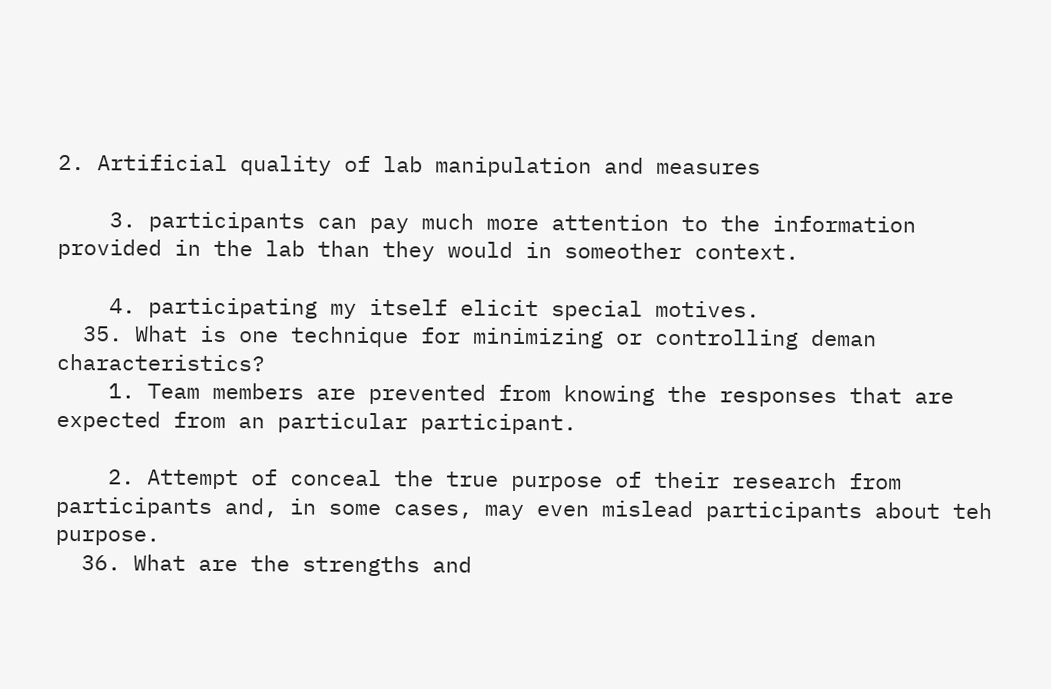2. Artificial quality of lab manipulation and measures

    3. participants can pay much more attention to the information provided in the lab than they would in someother context.

    4. participating my itself elicit special motives.
  35. What is one technique for minimizing or controlling deman characteristics?
    1. Team members are prevented from knowing the responses that are expected from an particular participant.

    2. Attempt of conceal the true purpose of their research from participants and, in some cases, may even mislead participants about teh purpose.
  36. What are the strengths and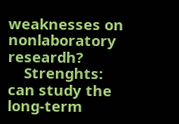weaknesses on nonlaboratory researdh?
    Strenghts: can study the long-term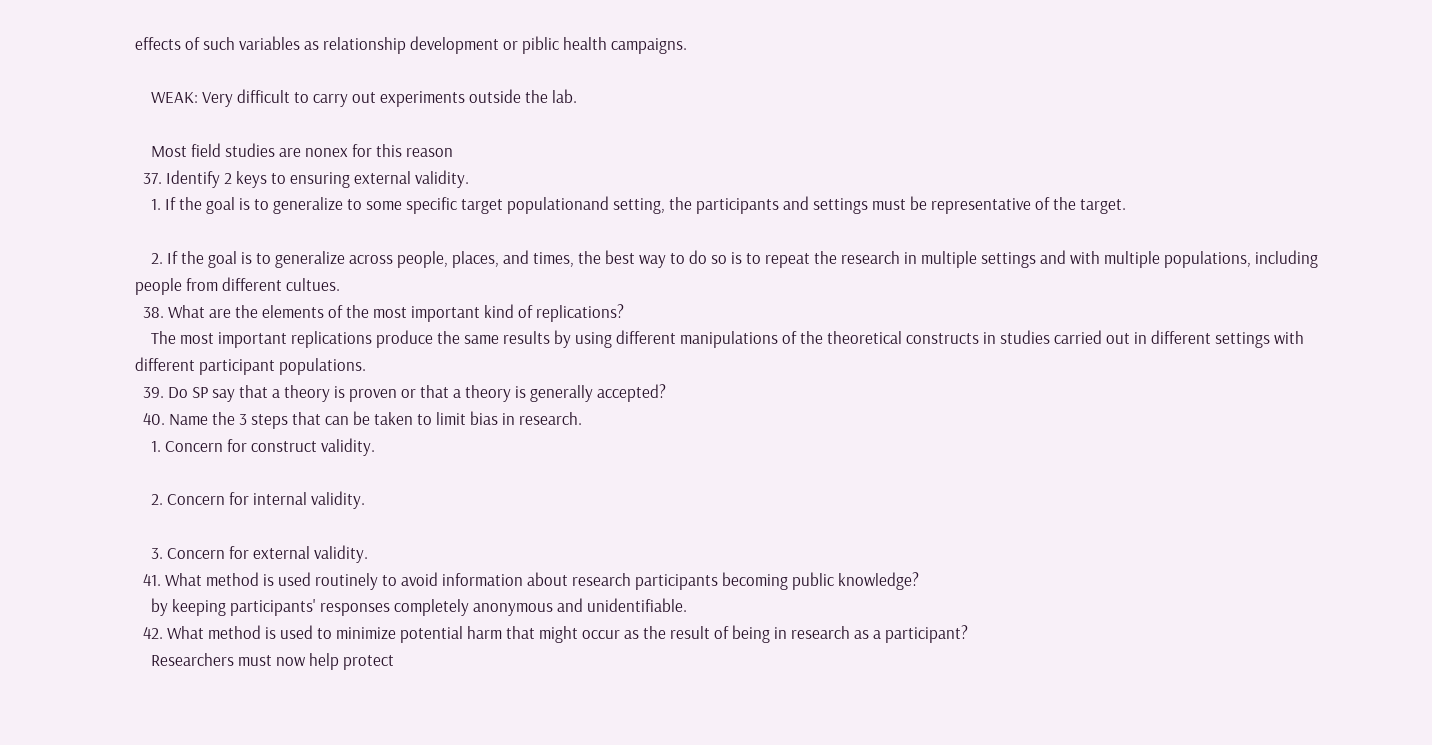effects of such variables as relationship development or piblic health campaigns.

    WEAK: Very difficult to carry out experiments outside the lab.

    Most field studies are nonex for this reason
  37. Identify 2 keys to ensuring external validity.
    1. If the goal is to generalize to some specific target populationand setting, the participants and settings must be representative of the target.

    2. If the goal is to generalize across people, places, and times, the best way to do so is to repeat the research in multiple settings and with multiple populations, including people from different cultues.
  38. What are the elements of the most important kind of replications?
    The most important replications produce the same results by using different manipulations of the theoretical constructs in studies carried out in different settings with different participant populations.
  39. Do SP say that a theory is proven or that a theory is generally accepted?
  40. Name the 3 steps that can be taken to limit bias in research.
    1. Concern for construct validity.

    2. Concern for internal validity.

    3. Concern for external validity.
  41. What method is used routinely to avoid information about research participants becoming public knowledge?
    by keeping participants' responses completely anonymous and unidentifiable.
  42. What method is used to minimize potential harm that might occur as the result of being in research as a participant?
    Researchers must now help protect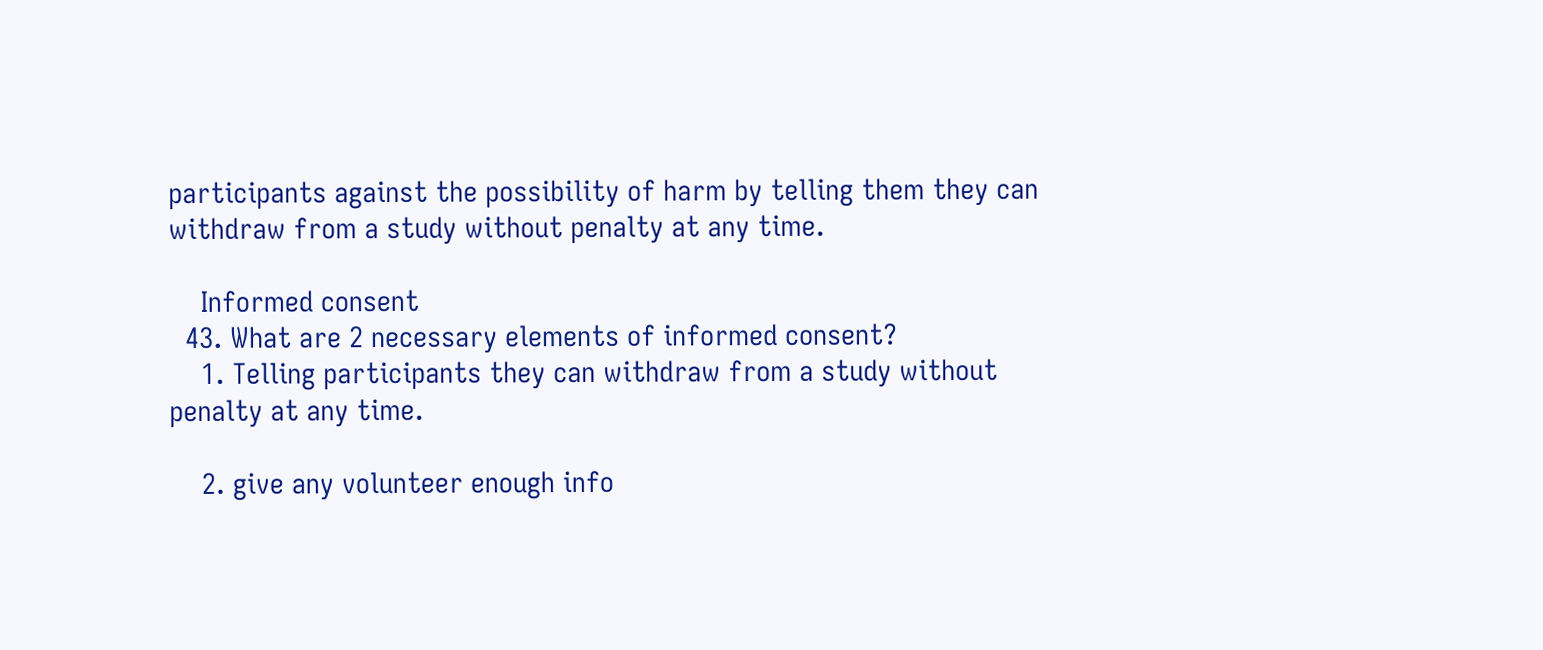participants against the possibility of harm by telling them they can withdraw from a study without penalty at any time.

    Informed consent
  43. What are 2 necessary elements of informed consent?
    1. Telling participants they can withdraw from a study without penalty at any time.

    2. give any volunteer enough info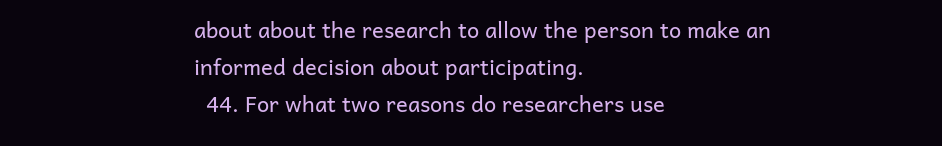about about the research to allow the person to make an informed decision about participating.
  44. For what two reasons do researchers use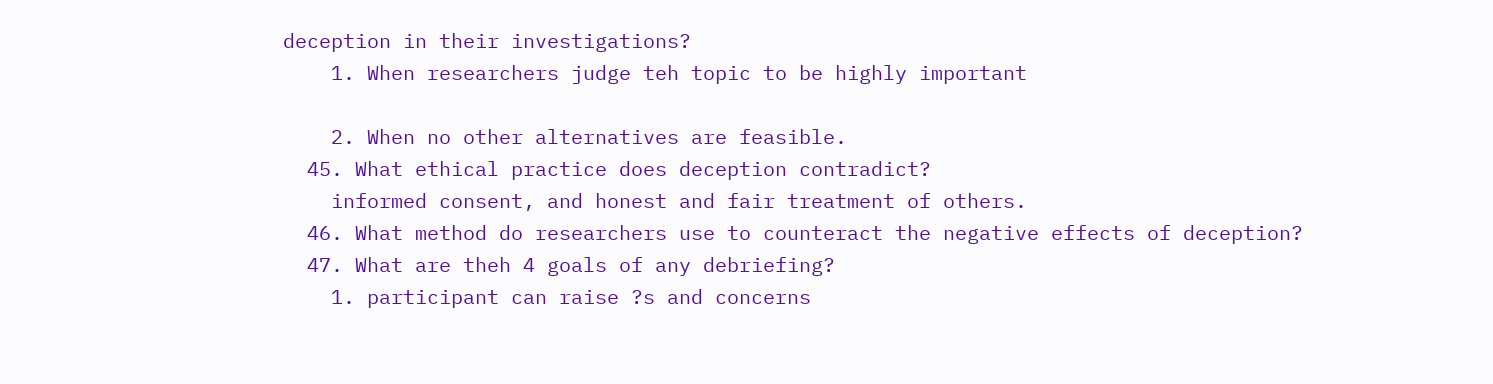deception in their investigations?
    1. When researchers judge teh topic to be highly important

    2. When no other alternatives are feasible.
  45. What ethical practice does deception contradict?
    informed consent, and honest and fair treatment of others.
  46. What method do researchers use to counteract the negative effects of deception?
  47. What are theh 4 goals of any debriefing?
    1. participant can raise ?s and concerns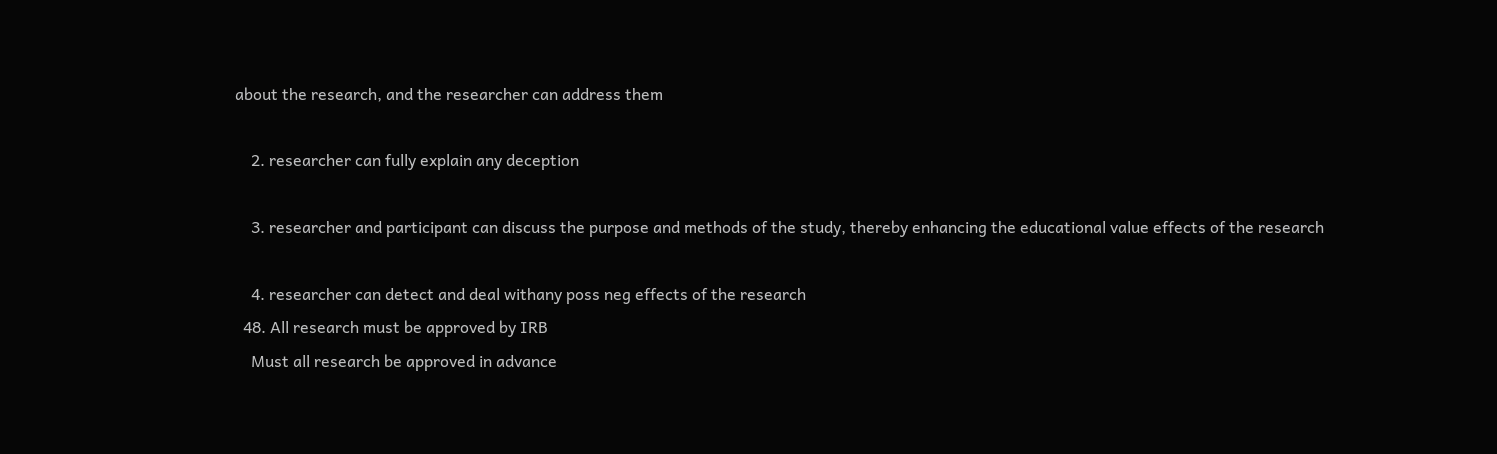about the research, and the researcher can address them

    2. researcher can fully explain any deception

    3. researcher and participant can discuss the purpose and methods of the study, thereby enhancing the educational value effects of the research

    4. researcher can detect and deal withany poss neg effects of the research
  48. All research must be approved by IRB
    Must all research be approved in advance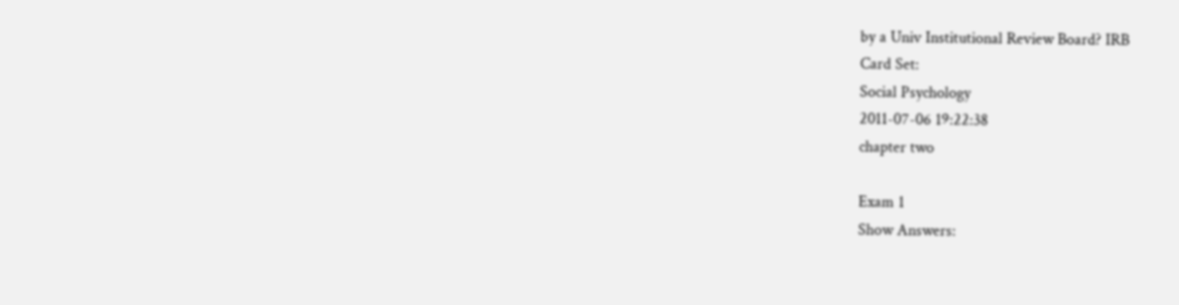by a Univ Institutional Review Board? IRB
Card Set:
Social Psychology
2011-07-06 19:22:38
chapter two

Exam 1
Show Answers: